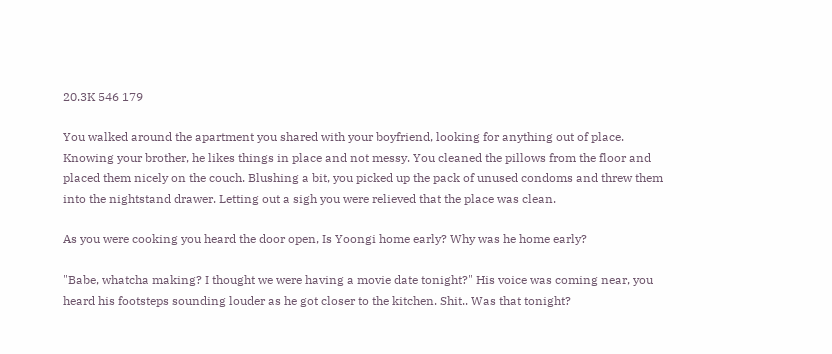20.3K 546 179

You walked around the apartment you shared with your boyfriend, looking for anything out of place. Knowing your brother, he likes things in place and not messy. You cleaned the pillows from the floor and placed them nicely on the couch. Blushing a bit, you picked up the pack of unused condoms and threw them into the nightstand drawer. Letting out a sigh you were relieved that the place was clean.

As you were cooking you heard the door open, Is Yoongi home early? Why was he home early?

"Babe, whatcha making? I thought we were having a movie date tonight?" His voice was coming near, you heard his footsteps sounding louder as he got closer to the kitchen. Shit.. Was that tonight?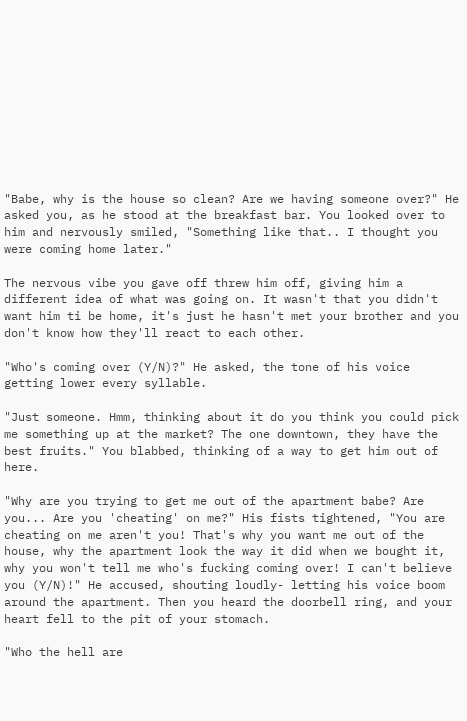"Babe, why is the house so clean? Are we having someone over?" He asked you, as he stood at the breakfast bar. You looked over to him and nervously smiled, "Something like that.. I thought you were coming home later."

The nervous vibe you gave off threw him off, giving him a different idea of what was going on. It wasn't that you didn't want him ti be home, it's just he hasn't met your brother and you don't know how they'll react to each other.

"Who's coming over (Y/N)?" He asked, the tone of his voice getting lower every syllable.

"Just someone. Hmm, thinking about it do you think you could pick me something up at the market? The one downtown, they have the best fruits." You blabbed, thinking of a way to get him out of here.

"Why are you trying to get me out of the apartment babe? Are you... Are you 'cheating' on me?" His fists tightened, "You are cheating on me aren't you! That's why you want me out of the house, why the apartment look the way it did when we bought it, why you won't tell me who's fucking coming over! I can't believe you (Y/N)!" He accused, shouting loudly- letting his voice boom around the apartment. Then you heard the doorbell ring, and your heart fell to the pit of your stomach.

"Who the hell are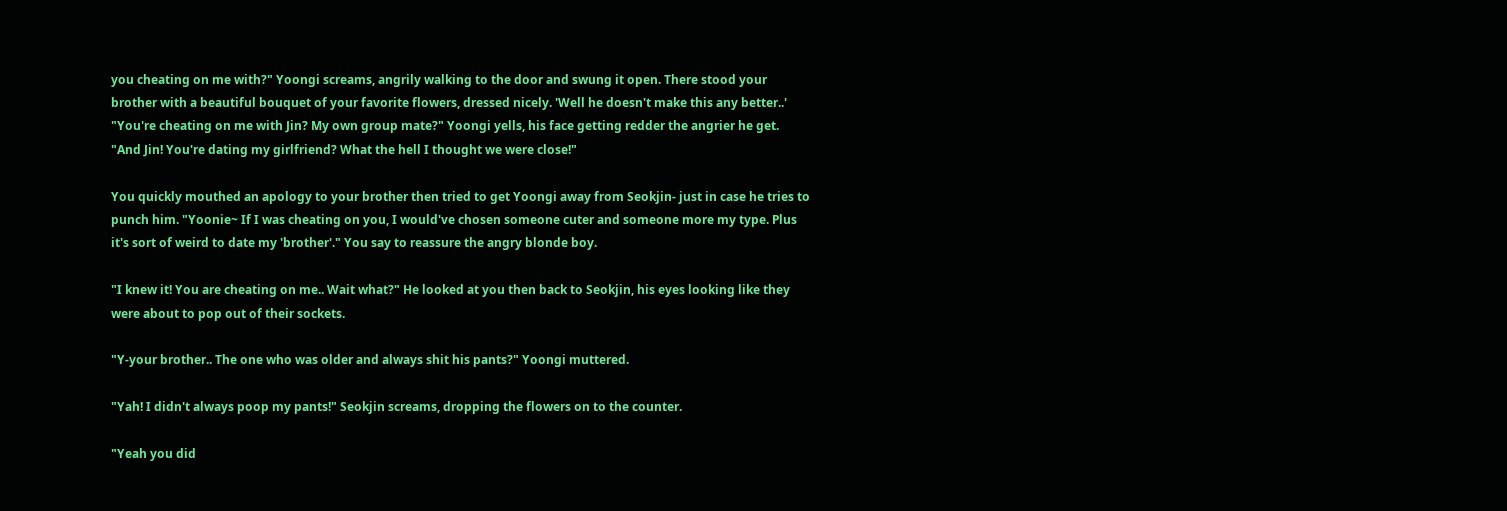you cheating on me with?" Yoongi screams, angrily walking to the door and swung it open. There stood your brother with a beautiful bouquet of your favorite flowers, dressed nicely. 'Well he doesn't make this any better..' "You're cheating on me with Jin? My own group mate?" Yoongi yells, his face getting redder the angrier he get. "And Jin! You're dating my girlfriend? What the hell I thought we were close!"

You quickly mouthed an apology to your brother then tried to get Yoongi away from Seokjin- just in case he tries to punch him. "Yoonie~ If I was cheating on you, I would've chosen someone cuter and someone more my type. Plus it's sort of weird to date my 'brother'." You say to reassure the angry blonde boy.

"I knew it! You are cheating on me.. Wait what?" He looked at you then back to Seokjin, his eyes looking like they were about to pop out of their sockets.

"Y-your brother.. The one who was older and always shit his pants?" Yoongi muttered.

"Yah! I didn't always poop my pants!" Seokjin screams, dropping the flowers on to the counter.

"Yeah you did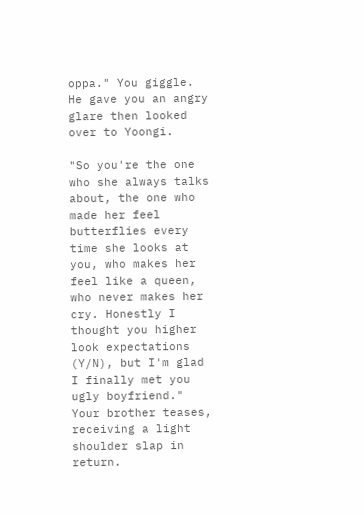oppa." You giggle. He gave you an angry glare then looked over to Yoongi.

"So you're the one who she always talks about, the one who made her feel butterflies every time she looks at you, who makes her feel like a queen, who never makes her cry. Honestly I thought you higher look expectations (Y/N), but I'm glad I finally met you ugly boyfriend." Your brother teases, receiving a light shoulder slap in return.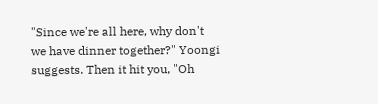"Since we're all here, why don't we have dinner together?" Yoongi suggests. Then it hit you, "Oh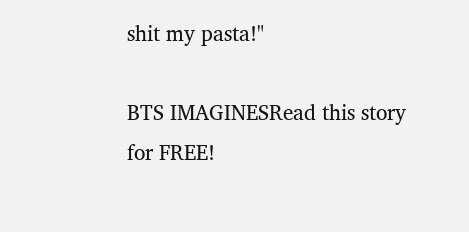shit my pasta!"

BTS IMAGINESRead this story for FREE!